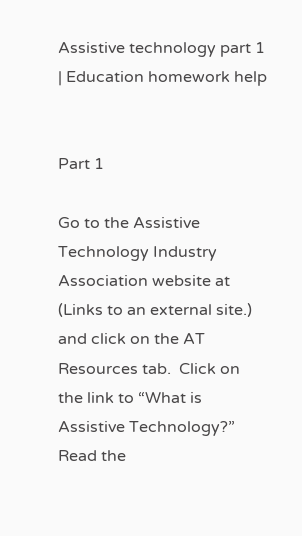Assistive technology part 1 | Education homework help


Part 1

Go to the Assistive Technology Industry Association website at (Links to an external site.) and click on the AT Resources tab.  Click on the link to “What is Assistive Technology?”  Read the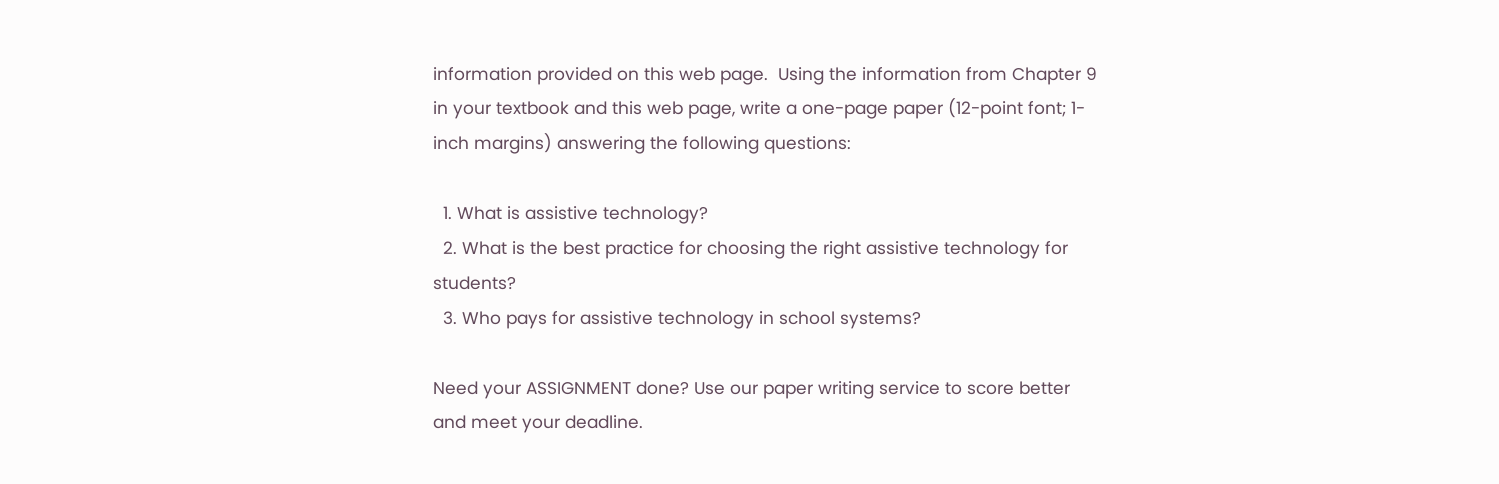information provided on this web page.  Using the information from Chapter 9 in your textbook and this web page, write a one-page paper (12-point font; 1-inch margins) answering the following questions:

  1. What is assistive technology?
  2. What is the best practice for choosing the right assistive technology for students?
  3. Who pays for assistive technology in school systems?

Need your ASSIGNMENT done? Use our paper writing service to score better and meet your deadline.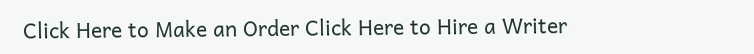Click Here to Make an Order Click Here to Hire a Writer